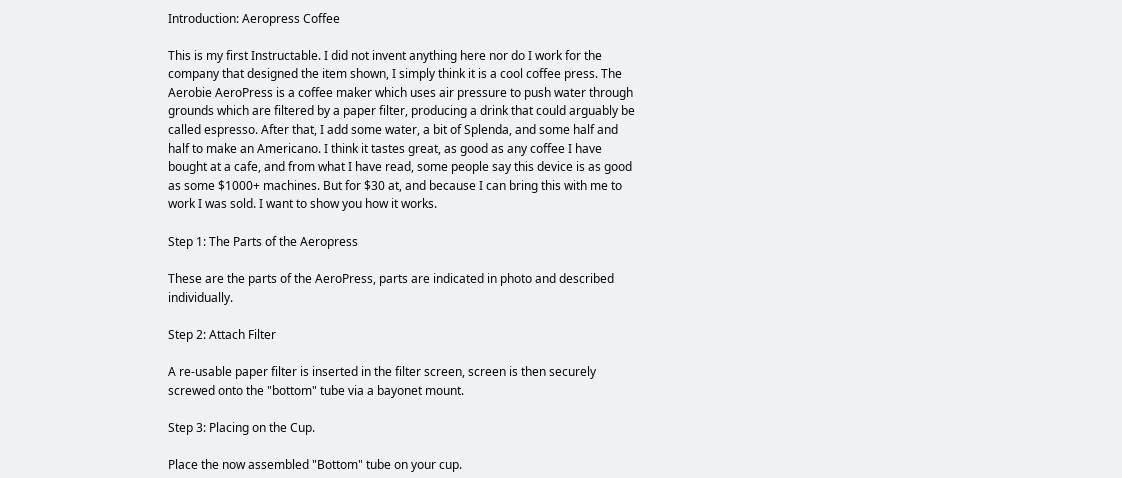Introduction: Aeropress Coffee

This is my first Instructable. I did not invent anything here nor do I work for the company that designed the item shown, I simply think it is a cool coffee press. The Aerobie AeroPress is a coffee maker which uses air pressure to push water through grounds which are filtered by a paper filter, producing a drink that could arguably be called espresso. After that, I add some water, a bit of Splenda, and some half and half to make an Americano. I think it tastes great, as good as any coffee I have bought at a cafe, and from what I have read, some people say this device is as good as some $1000+ machines. But for $30 at, and because I can bring this with me to work I was sold. I want to show you how it works.

Step 1: The Parts of the Aeropress

These are the parts of the AeroPress, parts are indicated in photo and described individually.

Step 2: Attach Filter

A re-usable paper filter is inserted in the filter screen, screen is then securely screwed onto the "bottom" tube via a bayonet mount.

Step 3: Placing on the Cup.

Place the now assembled "Bottom" tube on your cup.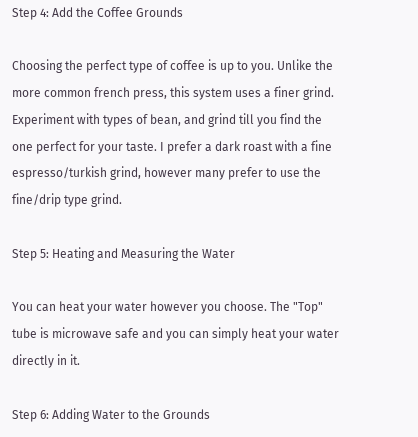Step 4: Add the Coffee Grounds

Choosing the perfect type of coffee is up to you. Unlike the more common french press, this system uses a finer grind. Experiment with types of bean, and grind till you find the one perfect for your taste. I prefer a dark roast with a fine espresso/turkish grind, however many prefer to use the fine/drip type grind.

Step 5: Heating and Measuring the Water

You can heat your water however you choose. The "Top" tube is microwave safe and you can simply heat your water directly in it.

Step 6: Adding Water to the Grounds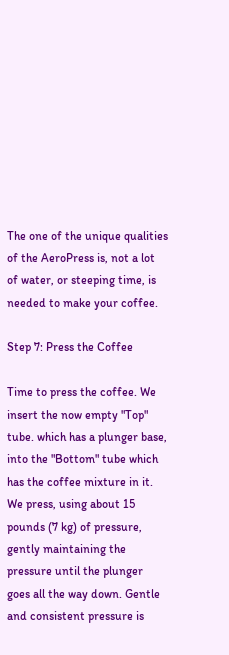The one of the unique qualities of the AeroPress is, not a lot of water, or steeping time, is needed to make your coffee.

Step 7: Press the Coffee

Time to press the coffee. We insert the now empty "Top" tube. which has a plunger base, into the "Bottom" tube which has the coffee mixture in it. We press, using about 15 pounds (7 kg) of pressure, gently maintaining the pressure until the plunger goes all the way down. Gentle and consistent pressure is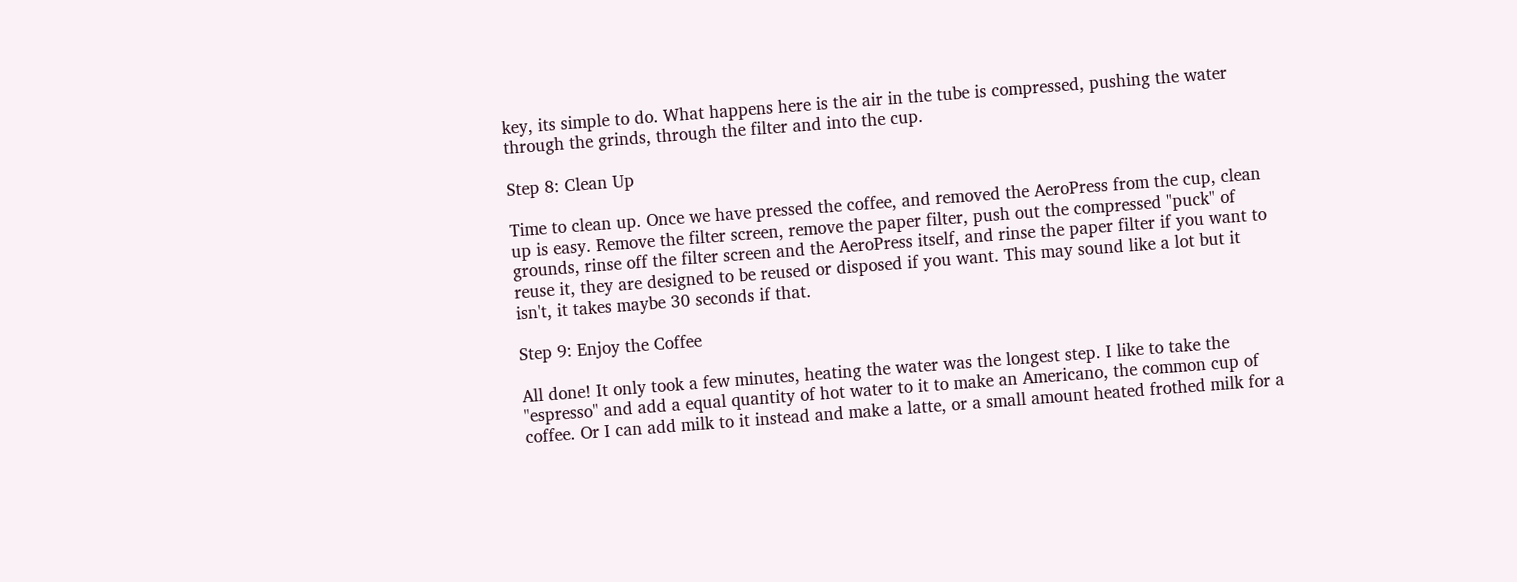key, its simple to do. What happens here is the air in the tube is compressed, pushing the water through the grinds, through the filter and into the cup.

Step 8: Clean Up

Time to clean up. Once we have pressed the coffee, and removed the AeroPress from the cup, clean up is easy. Remove the filter screen, remove the paper filter, push out the compressed "puck" of grounds, rinse off the filter screen and the AeroPress itself, and rinse the paper filter if you want to reuse it, they are designed to be reused or disposed if you want. This may sound like a lot but it isn't, it takes maybe 30 seconds if that.

Step 9: Enjoy the Coffee

All done! It only took a few minutes, heating the water was the longest step. I like to take the "espresso" and add a equal quantity of hot water to it to make an Americano, the common cup of coffee. Or I can add milk to it instead and make a latte, or a small amount heated frothed milk for a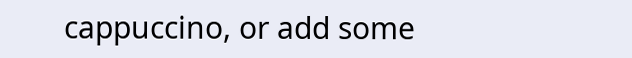cappuccino, or add some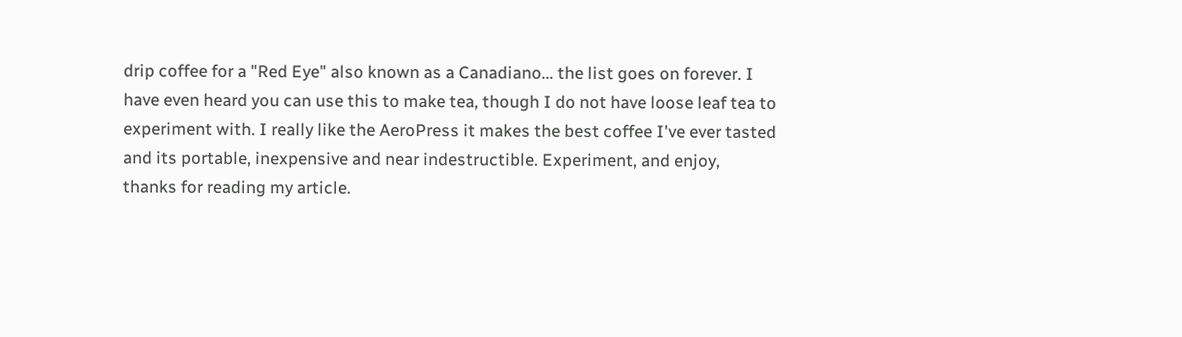drip coffee for a "Red Eye" also known as a Canadiano... the list goes on forever. I have even heard you can use this to make tea, though I do not have loose leaf tea to experiment with. I really like the AeroPress it makes the best coffee I've ever tasted and its portable, inexpensive and near indestructible. Experiment, and enjoy, thanks for reading my article.